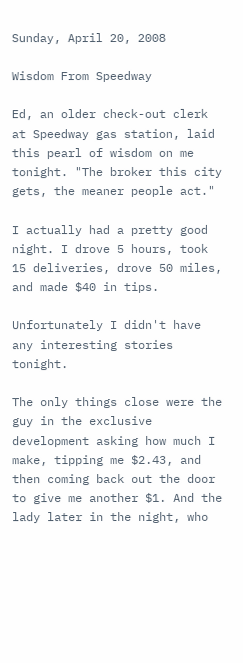Sunday, April 20, 2008

Wisdom From Speedway

Ed, an older check-out clerk at Speedway gas station, laid this pearl of wisdom on me tonight. "The broker this city gets, the meaner people act."

I actually had a pretty good night. I drove 5 hours, took 15 deliveries, drove 50 miles, and made $40 in tips.

Unfortunately I didn't have any interesting stories tonight.

The only things close were the guy in the exclusive development asking how much I make, tipping me $2.43, and then coming back out the door to give me another $1. And the lady later in the night, who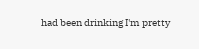had been drinking I'm pretty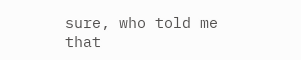sure, who told me that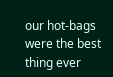our hot-bags were the best thing ever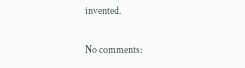invented.

No comments: